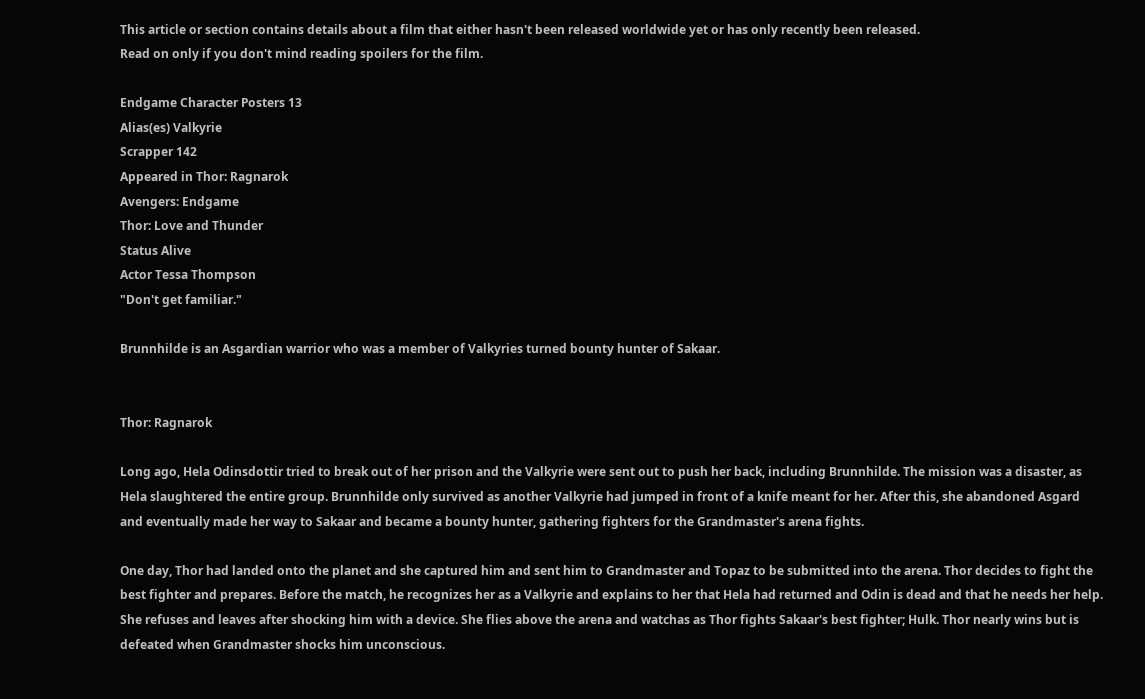This article or section contains details about a film that either hasn't been released worldwide yet or has only recently been released.
Read on only if you don't mind reading spoilers for the film.

Endgame Character Posters 13
Alias(es) Valkyrie
Scrapper 142
Appeared in Thor: Ragnarok
Avengers: Endgame
Thor: Love and Thunder
Status Alive
Actor Tessa Thompson
"Don't get familiar."

Brunnhilde is an Asgardian warrior who was a member of Valkyries turned bounty hunter of Sakaar.


Thor: Ragnarok

Long ago, Hela Odinsdottir tried to break out of her prison and the Valkyrie were sent out to push her back, including Brunnhilde. The mission was a disaster, as Hela slaughtered the entire group. Brunnhilde only survived as another Valkyrie had jumped in front of a knife meant for her. After this, she abandoned Asgard and eventually made her way to Sakaar and became a bounty hunter, gathering fighters for the Grandmaster's arena fights.

One day, Thor had landed onto the planet and she captured him and sent him to Grandmaster and Topaz to be submitted into the arena. Thor decides to fight the best fighter and prepares. Before the match, he recognizes her as a Valkyrie and explains to her that Hela had returned and Odin is dead and that he needs her help. She refuses and leaves after shocking him with a device. She flies above the arena and watchas as Thor fights Sakaar's best fighter; Hulk. Thor nearly wins but is defeated when Grandmaster shocks him unconscious.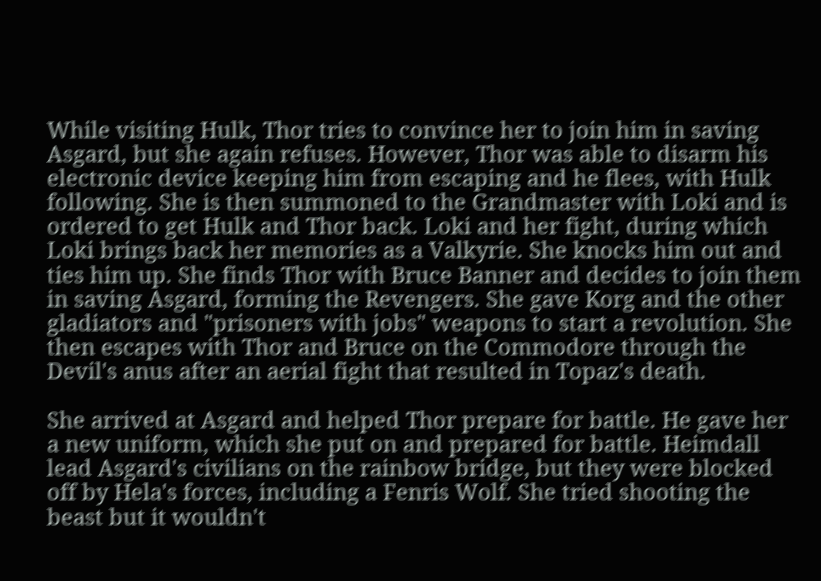While visiting Hulk, Thor tries to convince her to join him in saving Asgard, but she again refuses. However, Thor was able to disarm his electronic device keeping him from escaping and he flees, with Hulk following. She is then summoned to the Grandmaster with Loki and is ordered to get Hulk and Thor back. Loki and her fight, during which Loki brings back her memories as a Valkyrie. She knocks him out and ties him up. She finds Thor with Bruce Banner and decides to join them in saving Asgard, forming the Revengers. She gave Korg and the other gladiators and "prisoners with jobs" weapons to start a revolution. She then escapes with Thor and Bruce on the Commodore through the Devil's anus after an aerial fight that resulted in Topaz's death.

She arrived at Asgard and helped Thor prepare for battle. He gave her a new uniform, which she put on and prepared for battle. Heimdall lead Asgard's civilians on the rainbow bridge, but they were blocked off by Hela's forces, including a Fenris Wolf. She tried shooting the beast but it wouldn't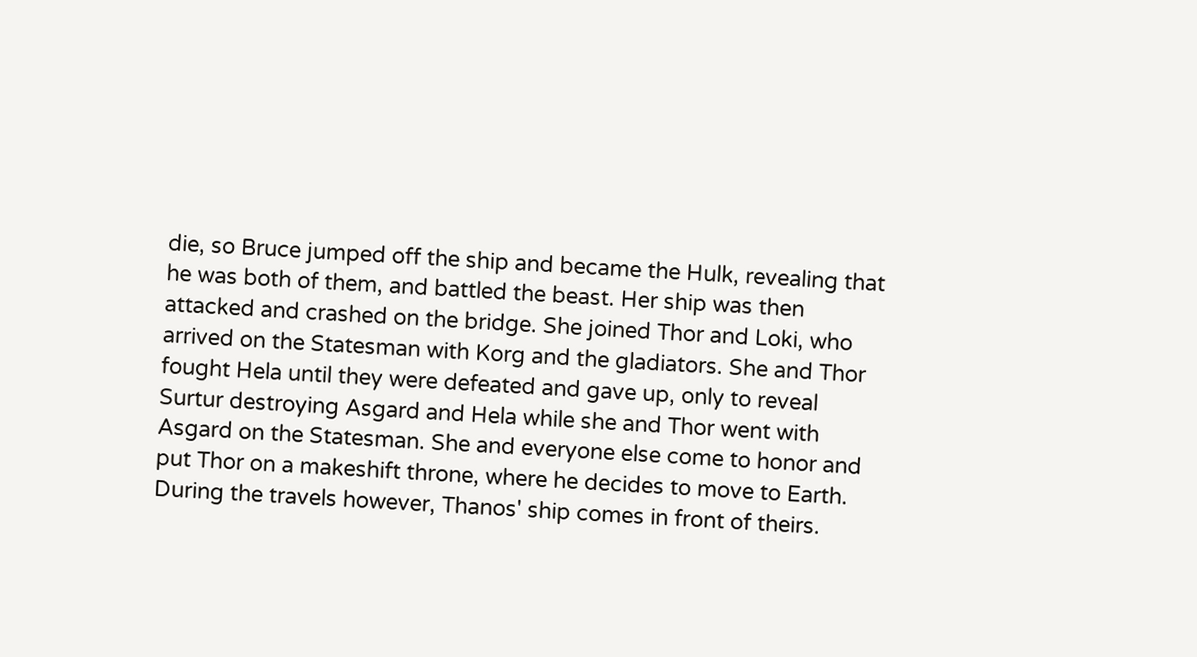die, so Bruce jumped off the ship and became the Hulk, revealing that he was both of them, and battled the beast. Her ship was then attacked and crashed on the bridge. She joined Thor and Loki, who arrived on the Statesman with Korg and the gladiators. She and Thor fought Hela until they were defeated and gave up, only to reveal Surtur destroying Asgard and Hela while she and Thor went with Asgard on the Statesman. She and everyone else come to honor and put Thor on a makeshift throne, where he decides to move to Earth. During the travels however, Thanos' ship comes in front of theirs.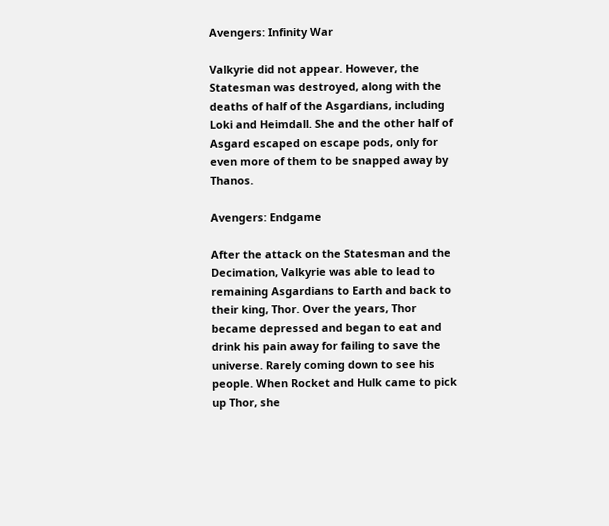Avengers: Infinity War

Valkyrie did not appear. However, the Statesman was destroyed, along with the deaths of half of the Asgardians, including Loki and Heimdall. She and the other half of Asgard escaped on escape pods, only for even more of them to be snapped away by Thanos.

Avengers: Endgame

After the attack on the Statesman and the Decimation, Valkyrie was able to lead to remaining Asgardians to Earth and back to their king, Thor. Over the years, Thor became depressed and began to eat and drink his pain away for failing to save the universe. Rarely coming down to see his people. When Rocket and Hulk came to pick up Thor, she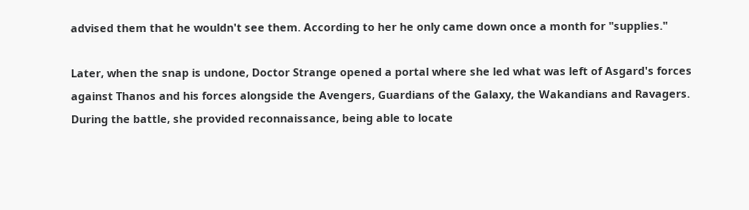advised them that he wouldn't see them. According to her he only came down once a month for "supplies."

Later, when the snap is undone, Doctor Strange opened a portal where she led what was left of Asgard's forces against Thanos and his forces alongside the Avengers, Guardians of the Galaxy, the Wakandians and Ravagers. During the battle, she provided reconnaissance, being able to locate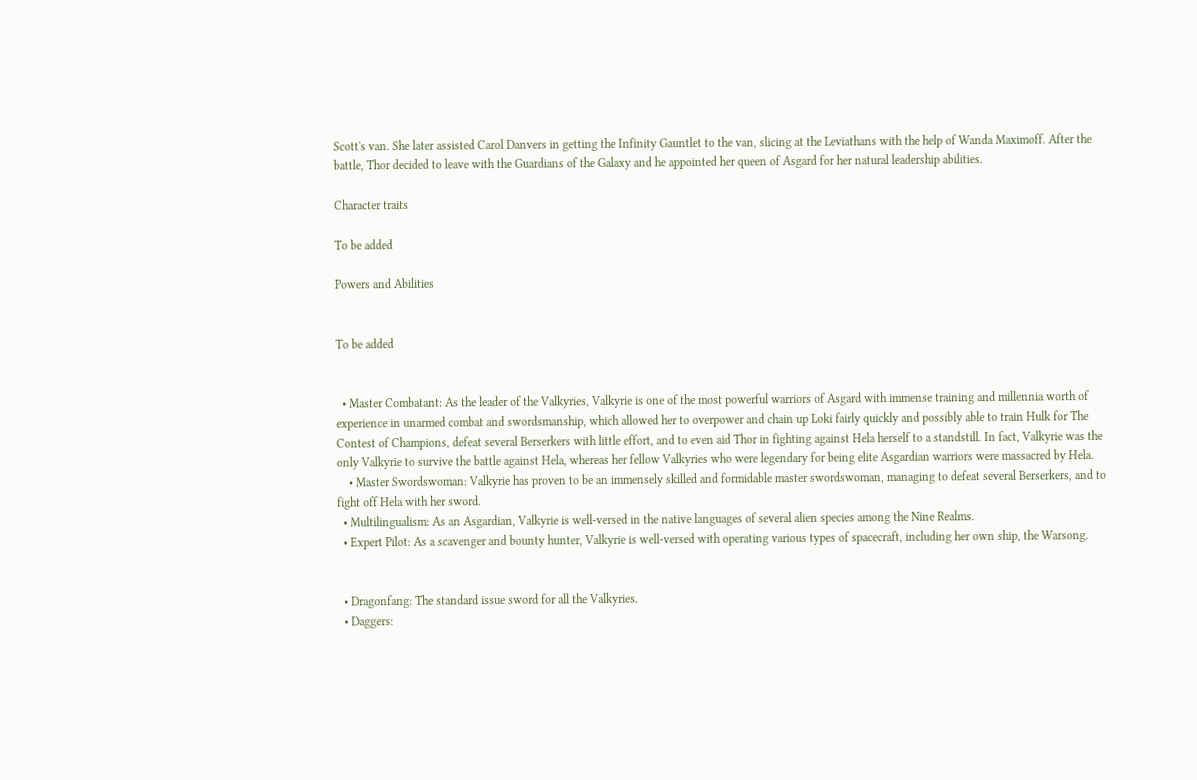Scott's van. She later assisted Carol Danvers in getting the Infinity Gauntlet to the van, slicing at the Leviathans with the help of Wanda Maximoff. After the battle, Thor decided to leave with the Guardians of the Galaxy and he appointed her queen of Asgard for her natural leadership abilities.

Character traits

To be added

Powers and Abilities


To be added


  • Master Combatant: As the leader of the Valkyries, Valkyrie is one of the most powerful warriors of Asgard with immense training and millennia worth of experience in unarmed combat and swordsmanship, which allowed her to overpower and chain up Loki fairly quickly and possibly able to train Hulk for The Contest of Champions, defeat several Berserkers with little effort, and to even aid Thor in fighting against Hela herself to a standstill. In fact, Valkyrie was the only Valkyrie to survive the battle against Hela, whereas her fellow Valkyries who were legendary for being elite Asgardian warriors were massacred by Hela.
    • Master Swordswoman: Valkyrie has proven to be an immensely skilled and formidable master swordswoman, managing to defeat several Berserkers, and to fight off Hela with her sword.
  • Multilingualism: As an Asgardian, Valkyrie is well-versed in the native languages of several alien species among the Nine Realms.
  • Expert Pilot: As a scavenger and bounty hunter, Valkyrie is well-versed with operating various types of spacecraft, including her own ship, the Warsong.


  • Dragonfang: The standard issue sword for all the Valkyries.
  • Daggers: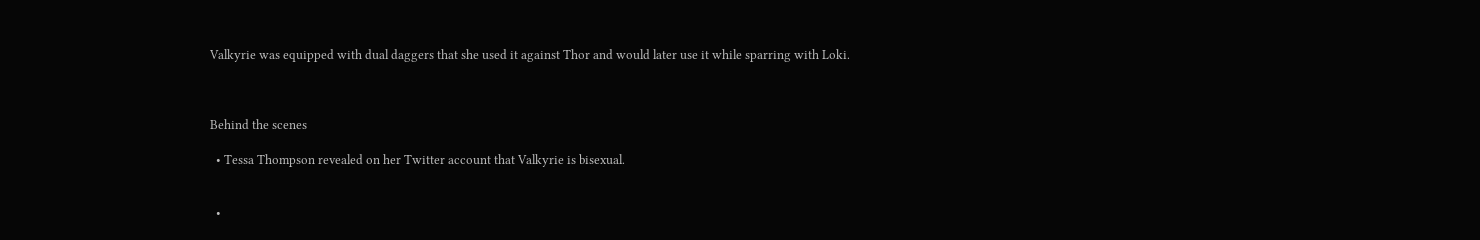Valkyrie was equipped with dual daggers that she used it against Thor and would later use it while sparring with Loki.



Behind the scenes

  • Tessa Thompson revealed on her Twitter account that Valkyrie is bisexual.


  •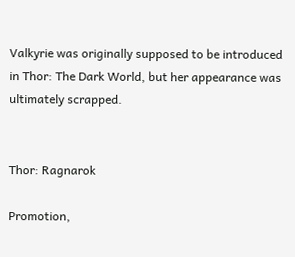Valkyrie was originally supposed to be introduced in Thor: The Dark World, but her appearance was ultimately scrapped.


Thor: Ragnarok

Promotion,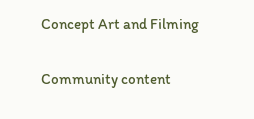Concept Art and Filming

Community content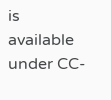is available under CC-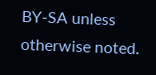BY-SA unless otherwise noted.